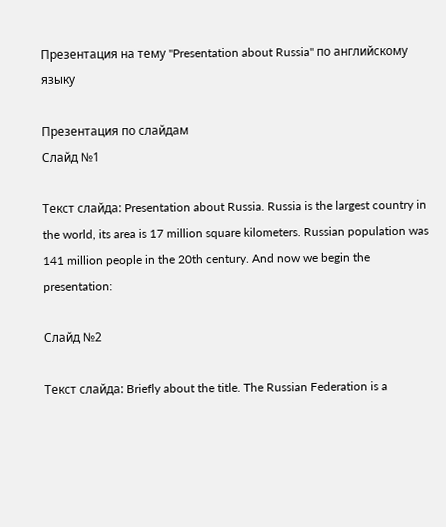Презентация на тему "Presentation about Russia" по английскому языку

Презентация по слайдам
Слайд №1

Текст слайда: Presentation about Russia. Russia is the largest country in the world, its area is 17 million square kilometers. Russian population was 141 million people in the 20th century. And now we begin the presentation:

Слайд №2

Текст слайда: Briefly about the title. The Russian Federation is a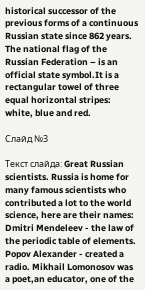historical successor of the previous forms of a continuous Russian state since 862 years. The national flag of the Russian Federation – is an official state symbol.It is a rectangular towel of three equal horizontal stripes: white, blue and red.

Слайд №3

Текст слайда: Great Russian scientists. Russia is home for many famous scientists who contributed a lot to the world science, here are their names: Dmitri Mendeleev - the law of the periodic table of elements. Popov Alexander - created a radio. Mikhail Lomonosov was a poet,an educator, one of the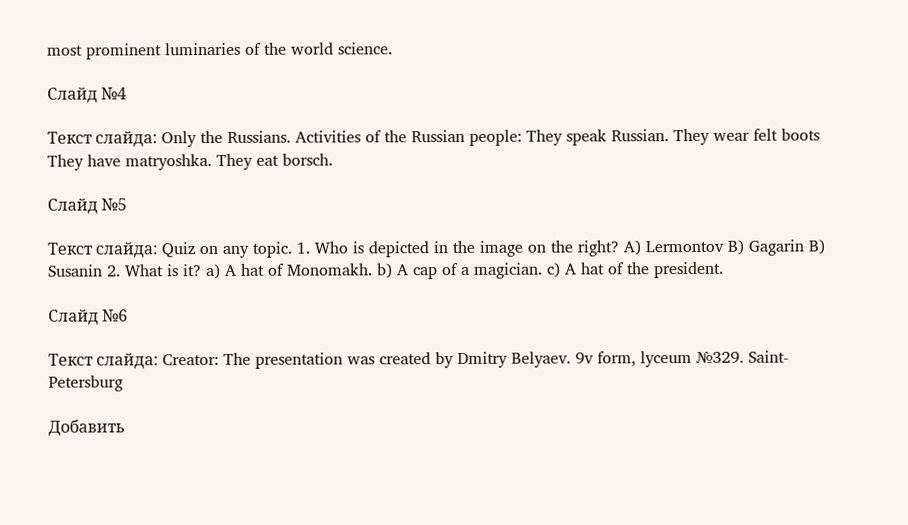most prominent luminaries of the world science.

Слайд №4

Текст слайда: Only the Russians. Activities of the Russian people: They speak Russian. They wear felt boots They have matryoshka. They eat borsch.

Слайд №5

Текст слайда: Quiz on any topic. 1. Who is depicted in the image on the right? A) Lermontov B) Gagarin B) Susanin 2. What is it? a) A hat of Monomakh. b) A cap of a magician. c) A hat of the president.

Слайд №6

Текст слайда: Creator: The presentation was created by Dmitry Belyaev. 9v form, lyceum №329. Saint-Petersburg

Добавить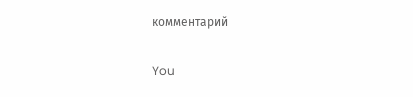комментарий

You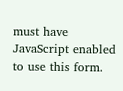must have JavaScript enabled to use this form.